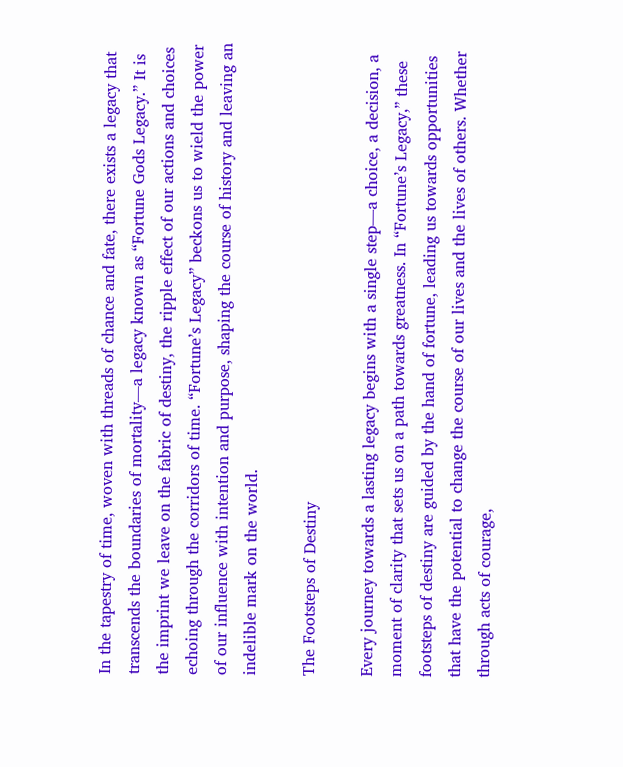In the tapestry of time, woven with threads of chance and fate, there exists a legacy that transcends the boundaries of mortality—a legacy known as “Fortune Gods Legacy.” It is the imprint we leave on the fabric of destiny, the ripple effect of our actions and choices echoing through the corridors of time. “Fortune’s Legacy” beckons us to wield the power of our influence with intention and purpose, shaping the course of history and leaving an indelible mark on the world.

The Footsteps of Destiny

Every journey towards a lasting legacy begins with a single step—a choice, a decision, a moment of clarity that sets us on a path towards greatness. In “Fortune’s Legacy,” these footsteps of destiny are guided by the hand of fortune, leading us towards opportunities that have the potential to change the course of our lives and the lives of others. Whether through acts of courage,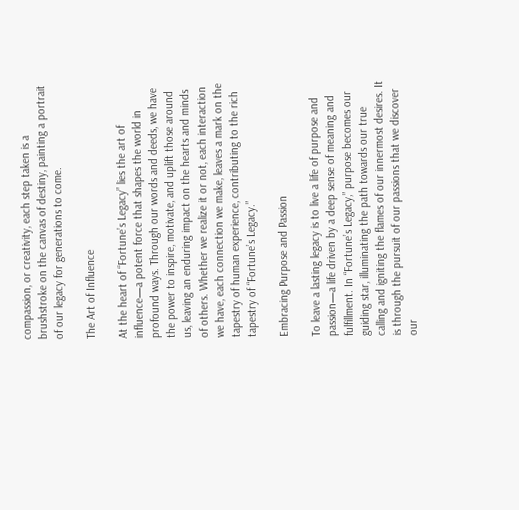compassion, or creativity, each step taken is a brushstroke on the canvas of destiny, painting a portrait of our legacy for generations to come.

The Art of Influence

At the heart of “Fortune’s Legacy” lies the art of influence—a potent force that shapes the world in profound ways. Through our words and deeds, we have the power to inspire, motivate, and uplift those around us, leaving an enduring impact on the hearts and minds of others. Whether we realize it or not, each interaction we have, each connection we make, leaves a mark on the tapestry of human experience, contributing to the rich tapestry of “Fortune’s Legacy.”

Embracing Purpose and Passion

To leave a lasting legacy is to live a life of purpose and passion—a life driven by a deep sense of meaning and fulfillment. In “Fortune’s Legacy,” purpose becomes our guiding star, illuminating the path towards our true calling and igniting the flames of our innermost desires. It is through the pursuit of our passions that we discover our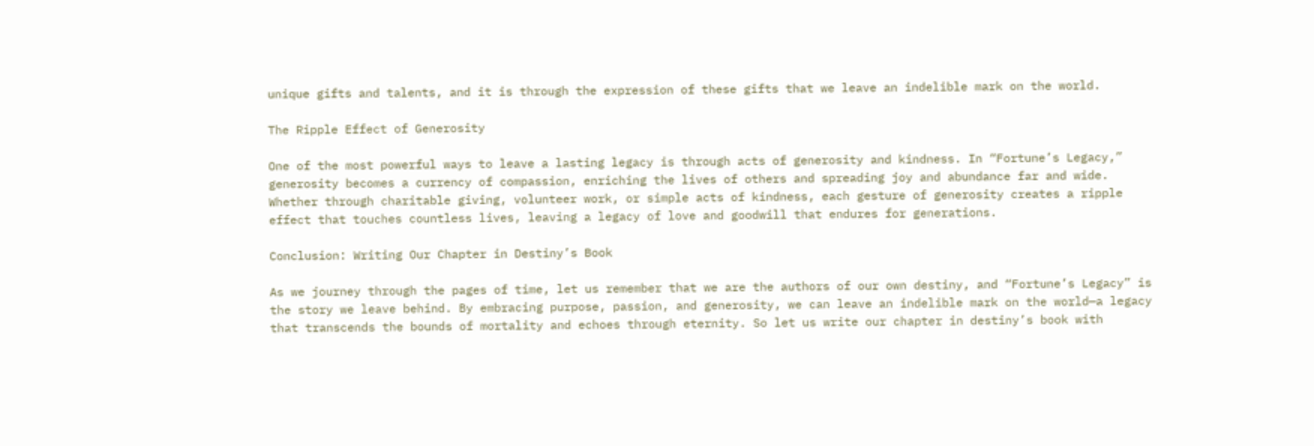unique gifts and talents, and it is through the expression of these gifts that we leave an indelible mark on the world.

The Ripple Effect of Generosity

One of the most powerful ways to leave a lasting legacy is through acts of generosity and kindness. In “Fortune’s Legacy,” generosity becomes a currency of compassion, enriching the lives of others and spreading joy and abundance far and wide. Whether through charitable giving, volunteer work, or simple acts of kindness, each gesture of generosity creates a ripple effect that touches countless lives, leaving a legacy of love and goodwill that endures for generations.

Conclusion: Writing Our Chapter in Destiny’s Book

As we journey through the pages of time, let us remember that we are the authors of our own destiny, and “Fortune’s Legacy” is the story we leave behind. By embracing purpose, passion, and generosity, we can leave an indelible mark on the world—a legacy that transcends the bounds of mortality and echoes through eternity. So let us write our chapter in destiny’s book with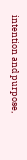intention and purpose,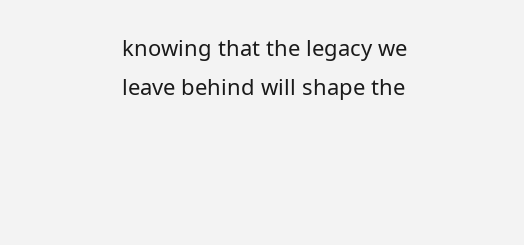knowing that the legacy we leave behind will shape the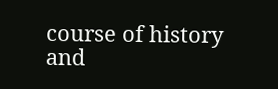course of history and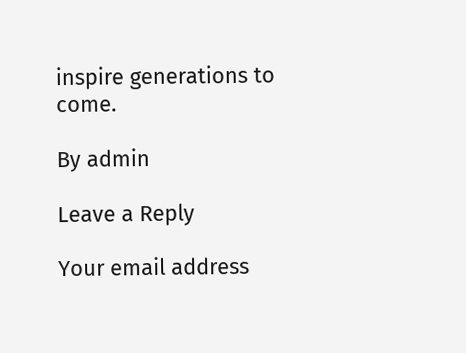inspire generations to come.

By admin

Leave a Reply

Your email address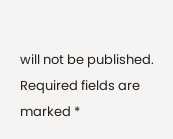will not be published. Required fields are marked *